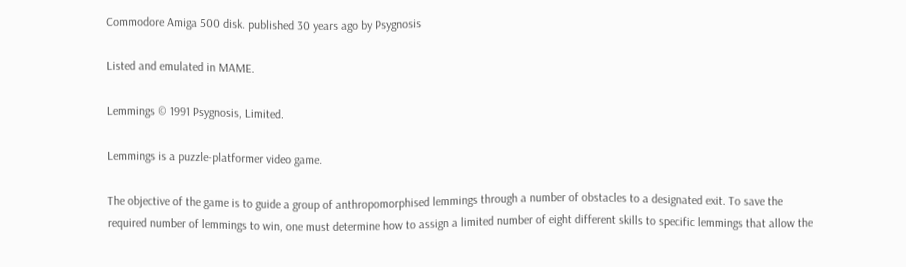Commodore Amiga 500 disk. published 30 years ago by Psygnosis

Listed and emulated in MAME.

Lemmings © 1991 Psygnosis, Limited.

Lemmings is a puzzle-platformer video game.

The objective of the game is to guide a group of anthropomorphised lemmings through a number of obstacles to a designated exit. To save the required number of lemmings to win, one must determine how to assign a limited number of eight different skills to specific lemmings that allow the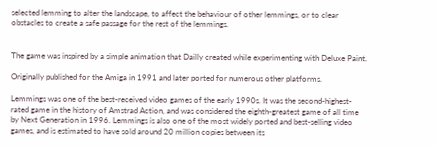selected lemming to alter the landscape, to affect the behaviour of other lemmings, or to clear obstacles to create a safe passage for the rest of the lemmings.


The game was inspired by a simple animation that Dailly created while experimenting with Deluxe Paint.

Originally published for the Amiga in 1991 and later ported for numerous other platforms.

Lemmings was one of the best-received video games of the early 1990s. It was the second-highest-rated game in the history of Amstrad Action, and was considered the eighth-greatest game of all time by Next Generation in 1996. Lemmings is also one of the most widely ported and best-selling video games, and is estimated to have sold around 20 million copies between its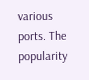various ports. The popularity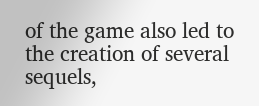of the game also led to the creation of several sequels,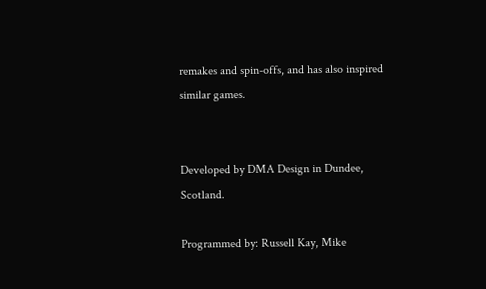remakes and spin-offs, and has also inspired similar games.


Developed by DMA Design in Dundee, Scotland.

Programmed by: Russell Kay, Mike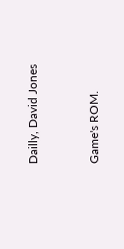Dailly, David Jones


Game's ROM.